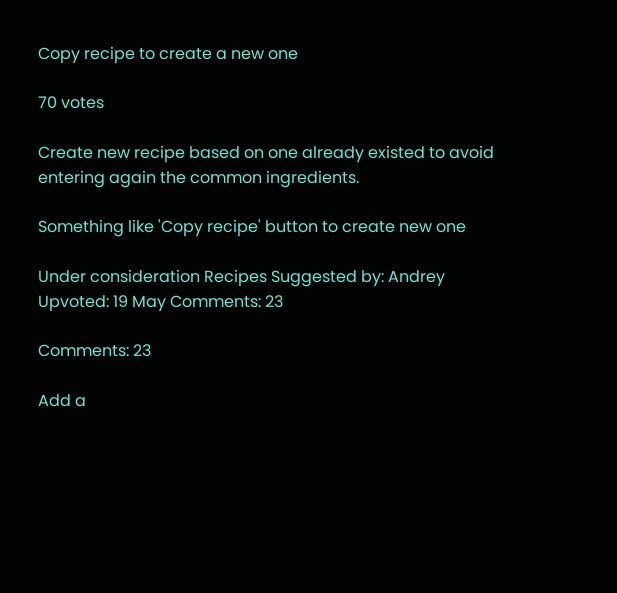Copy recipe to create a new one

70 votes

Create new recipe based on one already existed to avoid entering again the common ingredients.

Something like 'Copy recipe' button to create new one

Under consideration Recipes Suggested by: Andrey Upvoted: 19 May Comments: 23

Comments: 23

Add a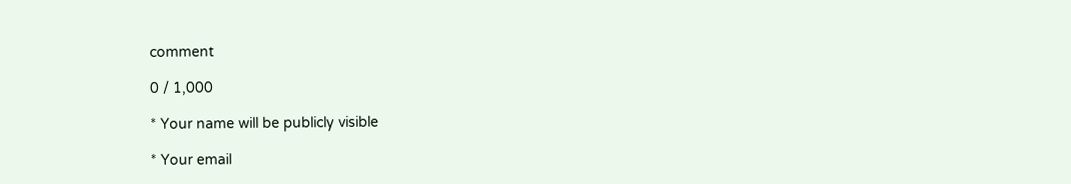comment

0 / 1,000

* Your name will be publicly visible

* Your email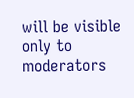will be visible only to moderators